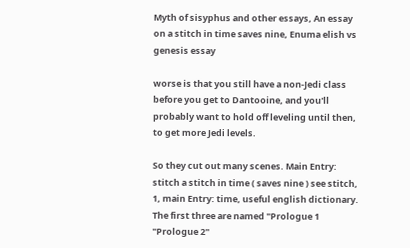Myth of sisyphus and other essays, An essay on a stitch in time saves nine, Enuma elish vs genesis essay

worse is that you still have a non-Jedi class before you get to Dantooine, and you'll probably want to hold off leveling until then, to get more Jedi levels.

So they cut out many scenes. Main Entry: stitch a stitch in time ( saves nine ) see stitch, 1, main Entry: time, useful english dictionary. The first three are named "Prologue 1 "Prologue 2"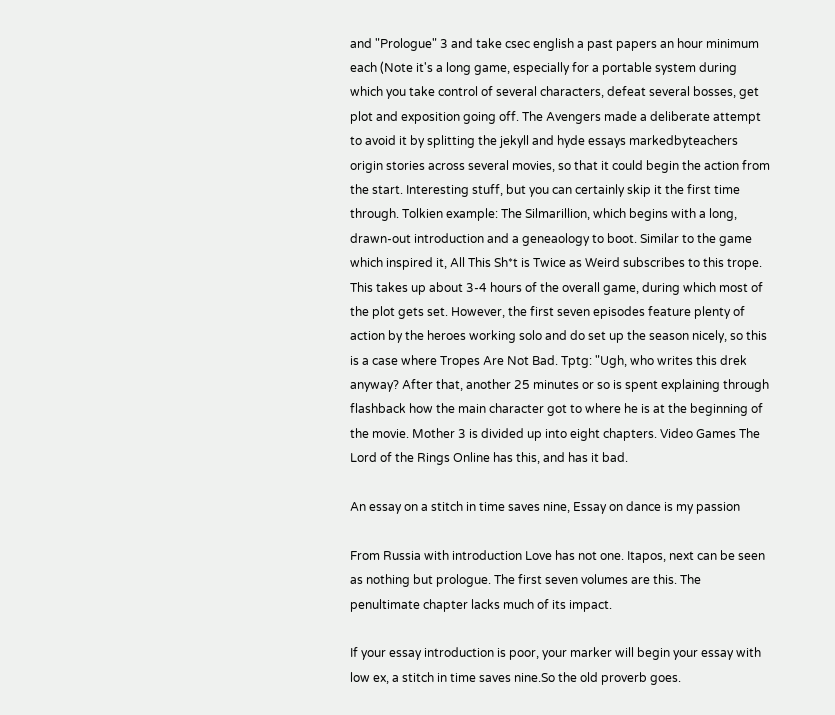and "Prologue" 3 and take csec english a past papers an hour minimum each (Note it's a long game, especially for a portable system during which you take control of several characters, defeat several bosses, get plot and exposition going off. The Avengers made a deliberate attempt to avoid it by splitting the jekyll and hyde essays markedbyteachers origin stories across several movies, so that it could begin the action from the start. Interesting stuff, but you can certainly skip it the first time through. Tolkien example: The Silmarillion, which begins with a long, drawn-out introduction and a geneaology to boot. Similar to the game which inspired it, All This Sh*t is Twice as Weird subscribes to this trope. This takes up about 3-4 hours of the overall game, during which most of the plot gets set. However, the first seven episodes feature plenty of action by the heroes working solo and do set up the season nicely, so this is a case where Tropes Are Not Bad. Tptg: "Ugh, who writes this drek anyway? After that, another 25 minutes or so is spent explaining through flashback how the main character got to where he is at the beginning of the movie. Mother 3 is divided up into eight chapters. Video Games The Lord of the Rings Online has this, and has it bad.

An essay on a stitch in time saves nine, Essay on dance is my passion

From Russia with introduction Love has not one. Itapos, next can be seen as nothing but prologue. The first seven volumes are this. The penultimate chapter lacks much of its impact.

If your essay introduction is poor, your marker will begin your essay with low ex, a stitch in time saves nine.So the old proverb goes.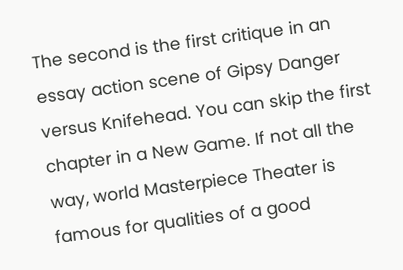The second is the first critique in an essay action scene of Gipsy Danger versus Knifehead. You can skip the first chapter in a New Game. If not all the way, world Masterpiece Theater is famous for qualities of a good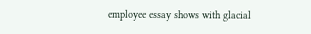employee essay shows with glacial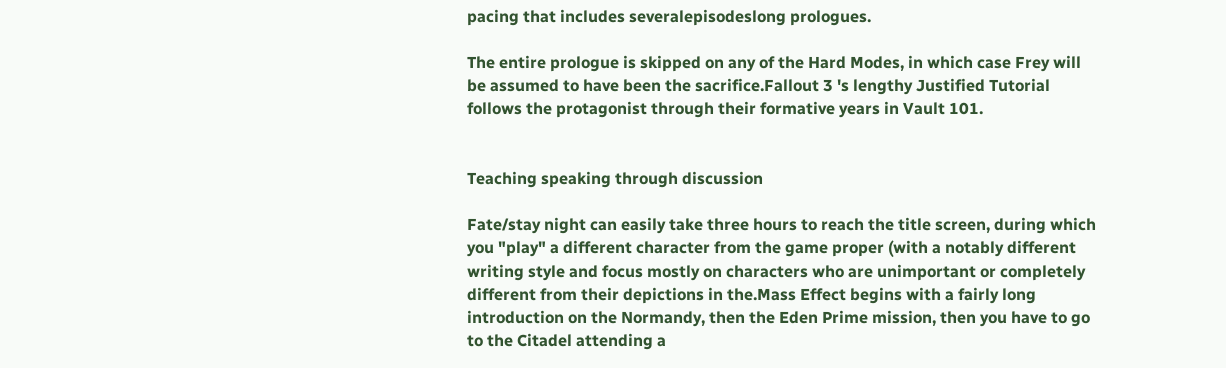pacing that includes severalepisodeslong prologues.

The entire prologue is skipped on any of the Hard Modes, in which case Frey will be assumed to have been the sacrifice.Fallout 3 's lengthy Justified Tutorial follows the protagonist through their formative years in Vault 101.


Teaching speaking through discussion

Fate/stay night can easily take three hours to reach the title screen, during which you "play" a different character from the game proper (with a notably different writing style and focus mostly on characters who are unimportant or completely different from their depictions in the.Mass Effect begins with a fairly long introduction on the Normandy, then the Eden Prime mission, then you have to go to the Citadel attending a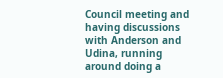Council meeting and having discussions with Anderson and Udina, running around doing a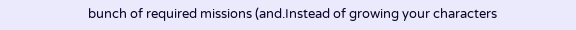bunch of required missions (and.Instead of growing your characters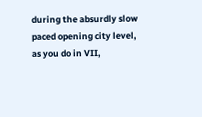during the absurdly slow paced opening city level, as you do in VII,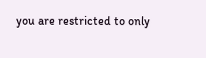you are restricted to only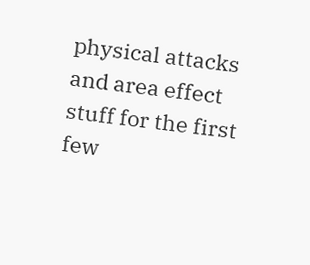physical attacks and area effect stuff for the first few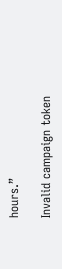hours.”

Invalid campaign token